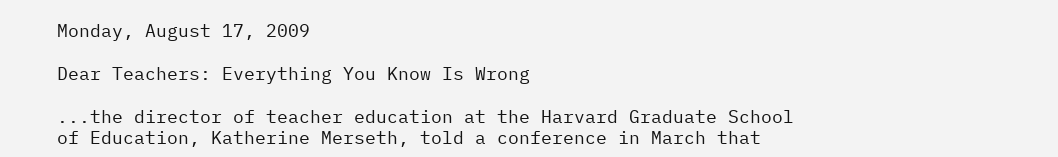Monday, August 17, 2009

Dear Teachers: Everything You Know Is Wrong

...the director of teacher education at the Harvard Graduate School of Education, Katherine Merseth, told a conference in March that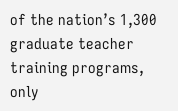of the nation’s 1,300 graduate teacher training programs, only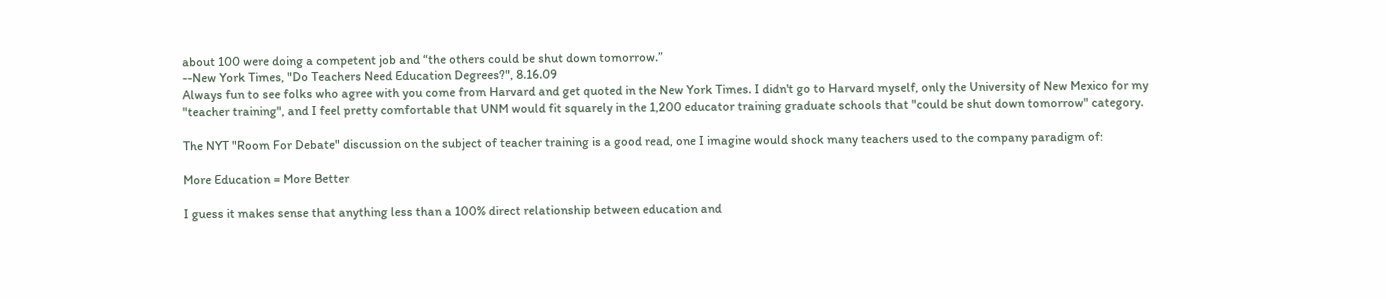about 100 were doing a competent job and “the others could be shut down tomorrow.”
--New York Times, "Do Teachers Need Education Degrees?", 8.16.09
Always fun to see folks who agree with you come from Harvard and get quoted in the New York Times. I didn't go to Harvard myself, only the University of New Mexico for my "teacher training", and I feel pretty comfortable that UNM would fit squarely in the 1,200 educator training graduate schools that "could be shut down tomorrow" category.

The NYT "Room For Debate" discussion on the subject of teacher training is a good read, one I imagine would shock many teachers used to the company paradigm of:

More Education = More Better

I guess it makes sense that anything less than a 100% direct relationship between education and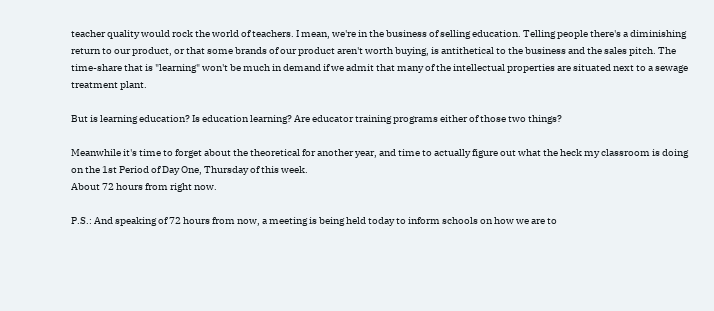teacher quality would rock the world of teachers. I mean, we're in the business of selling education. Telling people there's a diminishing return to our product, or that some brands of our product aren't worth buying, is antithetical to the business and the sales pitch. The time-share that is "learning" won't be much in demand if we admit that many of the intellectual properties are situated next to a sewage treatment plant.

But is learning education? Is education learning? Are educator training programs either of those two things?

Meanwhile it's time to forget about the theoretical for another year, and time to actually figure out what the heck my classroom is doing on the 1st Period of Day One, Thursday of this week.
About 72 hours from right now.

P.S.: And speaking of 72 hours from now, a meeting is being held today to inform schools on how we are to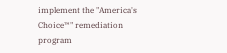implement the "America's Choice™" remediation program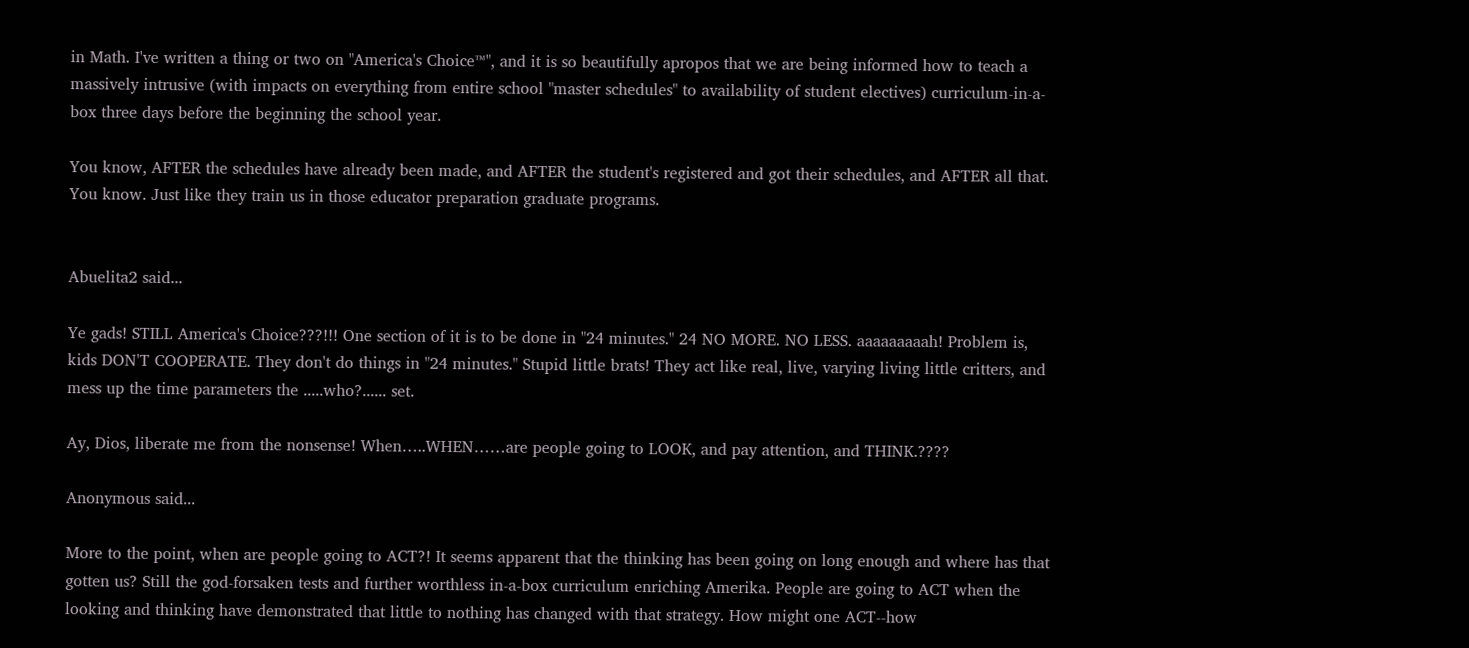in Math. I've written a thing or two on "America's Choice™", and it is so beautifully apropos that we are being informed how to teach a massively intrusive (with impacts on everything from entire school "master schedules" to availability of student electives) curriculum-in-a-box three days before the beginning the school year.

You know, AFTER the schedules have already been made, and AFTER the student's registered and got their schedules, and AFTER all that. You know. Just like they train us in those educator preparation graduate programs.


Abuelita2 said...

Ye gads! STILL America's Choice???!!! One section of it is to be done in "24 minutes." 24 NO MORE. NO LESS. aaaaaaaaah! Problem is, kids DON'T COOPERATE. They don't do things in "24 minutes." Stupid little brats! They act like real, live, varying living little critters, and mess up the time parameters the .....who?...... set.

Ay, Dios, liberate me from the nonsense! When…..WHEN……are people going to LOOK, and pay attention, and THINK.????

Anonymous said...

More to the point, when are people going to ACT?! It seems apparent that the thinking has been going on long enough and where has that gotten us? Still the god-forsaken tests and further worthless in-a-box curriculum enriching Amerika. People are going to ACT when the looking and thinking have demonstrated that little to nothing has changed with that strategy. How might one ACT--how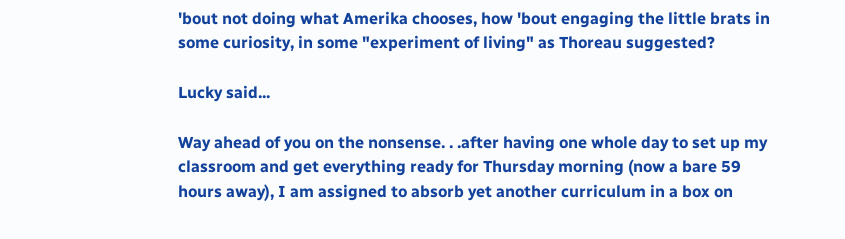'bout not doing what Amerika chooses, how 'bout engaging the little brats in some curiosity, in some "experiment of living" as Thoreau suggested?

Lucky said...

Way ahead of you on the nonsense. . .after having one whole day to set up my classroom and get everything ready for Thursday morning (now a bare 59 hours away), I am assigned to absorb yet another curriculum in a box on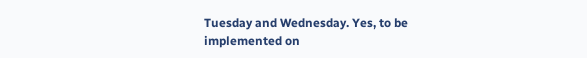Tuesday and Wednesday. Yes, to be implemented on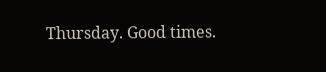Thursday. Good times.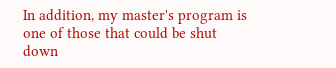In addition, my master's program is one of those that could be shut down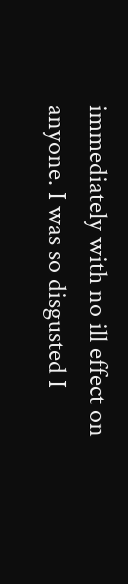immediately with no ill effect on anyone. I was so disgusted I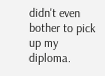didn't even bother to pick up my diploma.